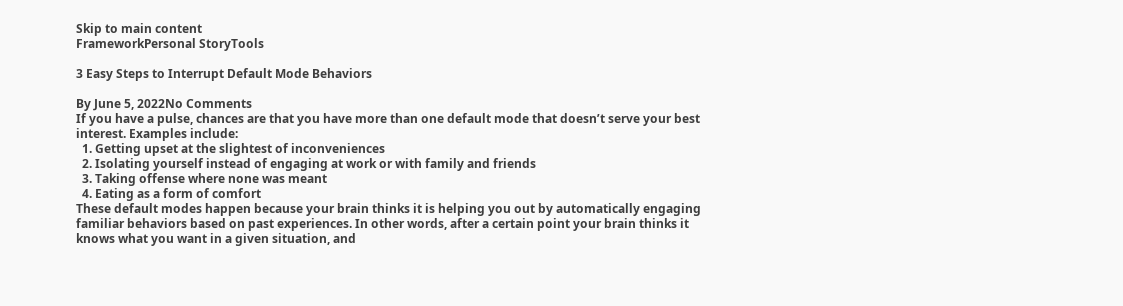Skip to main content
FrameworkPersonal StoryTools

3 Easy Steps to Interrupt Default Mode Behaviors

By June 5, 2022No Comments
If you have a pulse, chances are that you have more than one default mode that doesn’t serve your best interest. Examples include:
  1. Getting upset at the slightest of inconveniences
  2. Isolating yourself instead of engaging at work or with family and friends
  3. Taking offense where none was meant
  4. Eating as a form of comfort
These default modes happen because your brain thinks it is helping you out by automatically engaging familiar behaviors based on past experiences. In other words, after a certain point your brain thinks it knows what you want in a given situation, and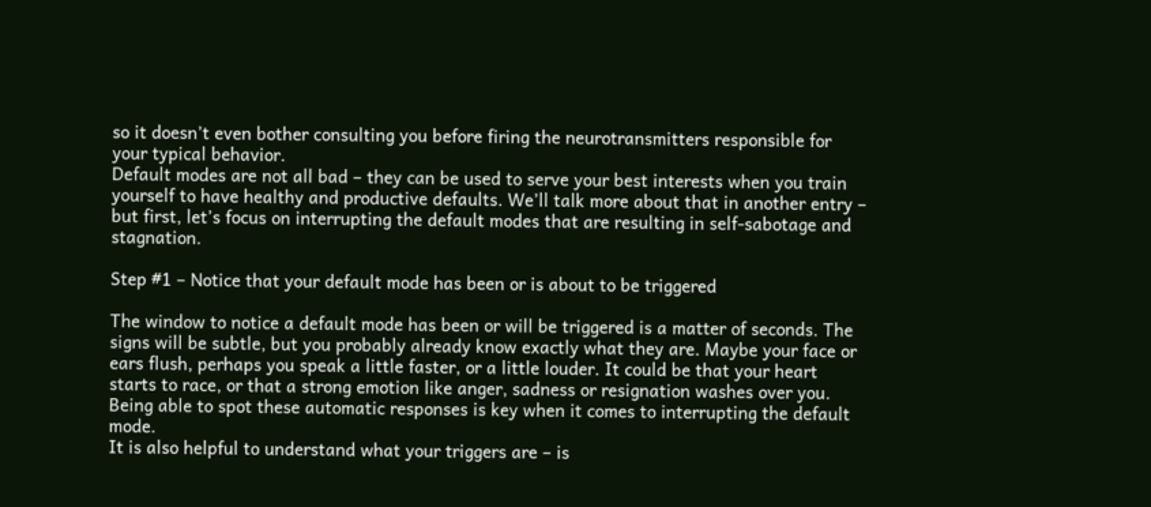so it doesn’t even bother consulting you before firing the neurotransmitters responsible for your typical behavior.
Default modes are not all bad – they can be used to serve your best interests when you train yourself to have healthy and productive defaults. We’ll talk more about that in another entry – but first, let’s focus on interrupting the default modes that are resulting in self-sabotage and stagnation.

Step #1 – Notice that your default mode has been or is about to be triggered

The window to notice a default mode has been or will be triggered is a matter of seconds. The signs will be subtle, but you probably already know exactly what they are. Maybe your face or ears flush, perhaps you speak a little faster, or a little louder. It could be that your heart starts to race, or that a strong emotion like anger, sadness or resignation washes over you. Being able to spot these automatic responses is key when it comes to interrupting the default mode.
It is also helpful to understand what your triggers are – is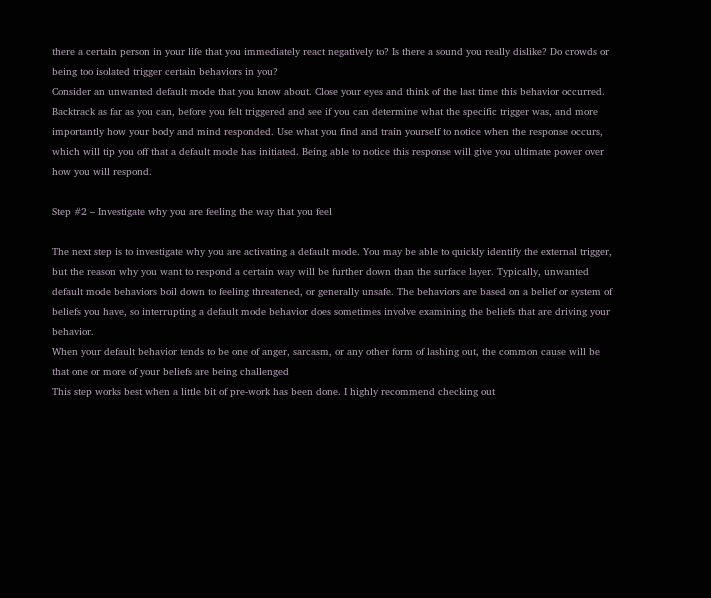there a certain person in your life that you immediately react negatively to? Is there a sound you really dislike? Do crowds or being too isolated trigger certain behaviors in you?
Consider an unwanted default mode that you know about. Close your eyes and think of the last time this behavior occurred. Backtrack as far as you can, before you felt triggered and see if you can determine what the specific trigger was, and more importantly how your body and mind responded. Use what you find and train yourself to notice when the response occurs, which will tip you off that a default mode has initiated. Being able to notice this response will give you ultimate power over how you will respond.

Step #2 – Investigate why you are feeling the way that you feel

The next step is to investigate why you are activating a default mode. You may be able to quickly identify the external trigger, but the reason why you want to respond a certain way will be further down than the surface layer. Typically, unwanted default mode behaviors boil down to feeling threatened, or generally unsafe. The behaviors are based on a belief or system of beliefs you have, so interrupting a default mode behavior does sometimes involve examining the beliefs that are driving your behavior.
When your default behavior tends to be one of anger, sarcasm, or any other form of lashing out, the common cause will be that one or more of your beliefs are being challenged
This step works best when a little bit of pre-work has been done. I highly recommend checking out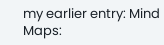my earlier entry: Mind Maps: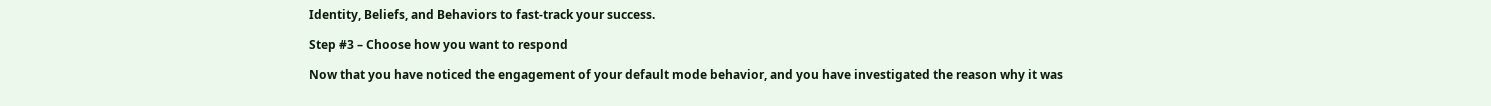Identity, Beliefs, and Behaviors to fast-track your success.

Step #3 – Choose how you want to respond

Now that you have noticed the engagement of your default mode behavior, and you have investigated the reason why it was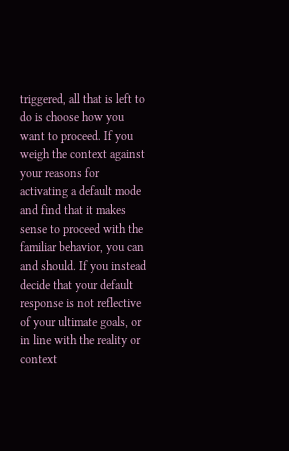triggered, all that is left to do is choose how you want to proceed. If you weigh the context against your reasons for activating a default mode and find that it makes sense to proceed with the familiar behavior, you can and should. If you instead decide that your default response is not reflective of your ultimate goals, or in line with the reality or context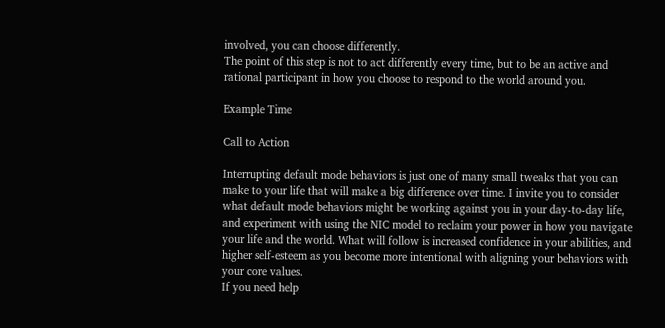involved, you can choose differently.
The point of this step is not to act differently every time, but to be an active and rational participant in how you choose to respond to the world around you.

Example Time

Call to Action

Interrupting default mode behaviors is just one of many small tweaks that you can make to your life that will make a big difference over time. I invite you to consider what default mode behaviors might be working against you in your day-to-day life, and experiment with using the NIC model to reclaim your power in how you navigate your life and the world. What will follow is increased confidence in your abilities, and higher self-esteem as you become more intentional with aligning your behaviors with your core values.
If you need help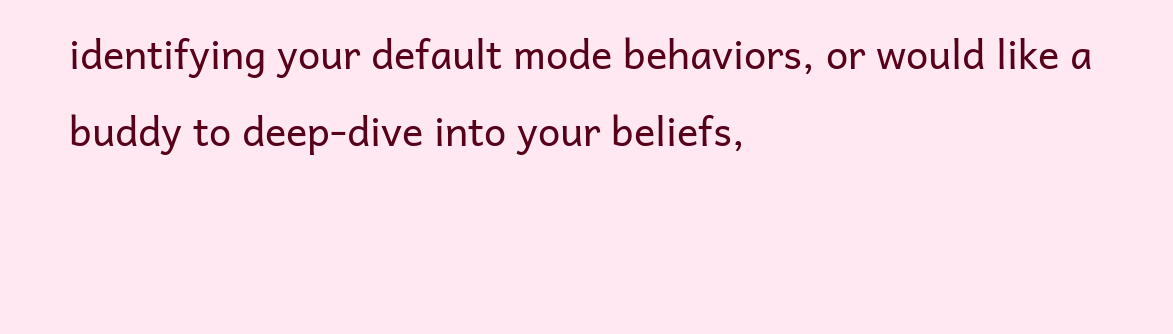identifying your default mode behaviors, or would like a buddy to deep-dive into your beliefs,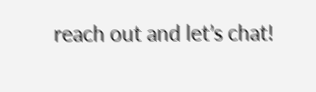reach out and let’s chat!